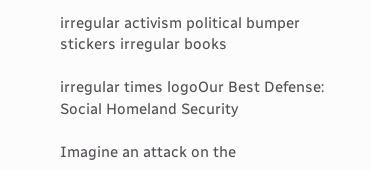irregular activism political bumper stickers irregular books

irregular times logoOur Best Defense:
Social Homeland Security

Imagine an attack on the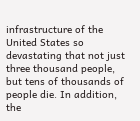infrastructure of the United States so devastating that not just three thousand people, but tens of thousands of people die. In addition, the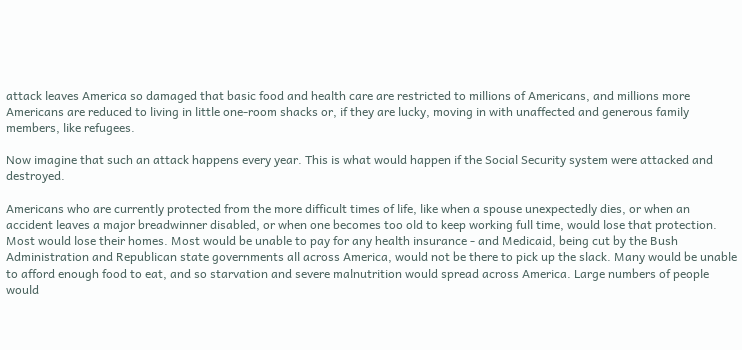attack leaves America so damaged that basic food and health care are restricted to millions of Americans, and millions more Americans are reduced to living in little one-room shacks or, if they are lucky, moving in with unaffected and generous family members, like refugees.

Now imagine that such an attack happens every year. This is what would happen if the Social Security system were attacked and destroyed.

Americans who are currently protected from the more difficult times of life, like when a spouse unexpectedly dies, or when an accident leaves a major breadwinner disabled, or when one becomes too old to keep working full time, would lose that protection. Most would lose their homes. Most would be unable to pay for any health insurance - and Medicaid, being cut by the Bush Administration and Republican state governments all across America, would not be there to pick up the slack. Many would be unable to afford enough food to eat, and so starvation and severe malnutrition would spread across America. Large numbers of people would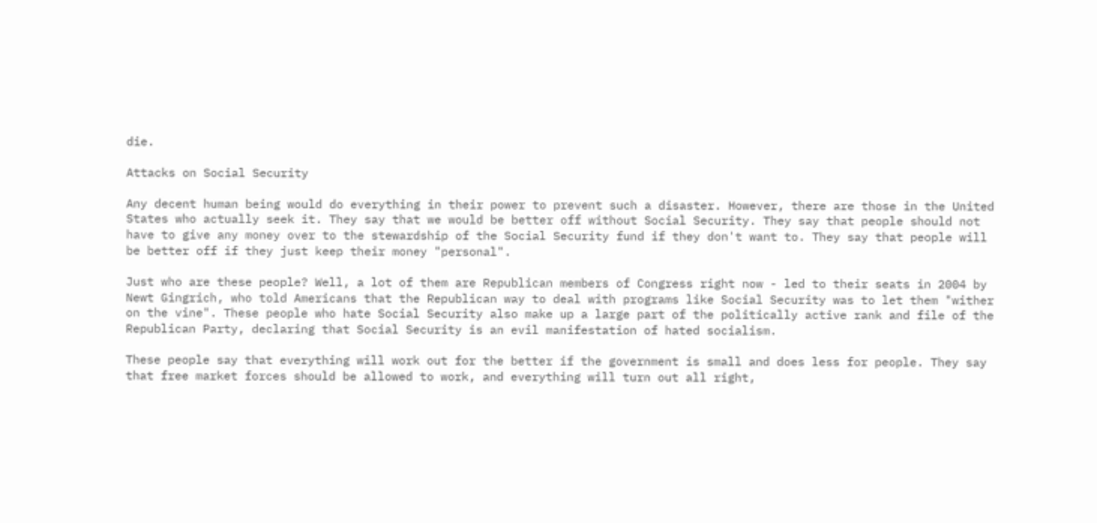die.

Attacks on Social Security

Any decent human being would do everything in their power to prevent such a disaster. However, there are those in the United States who actually seek it. They say that we would be better off without Social Security. They say that people should not have to give any money over to the stewardship of the Social Security fund if they don't want to. They say that people will be better off if they just keep their money "personal".

Just who are these people? Well, a lot of them are Republican members of Congress right now - led to their seats in 2004 by Newt Gingrich, who told Americans that the Republican way to deal with programs like Social Security was to let them "wither on the vine". These people who hate Social Security also make up a large part of the politically active rank and file of the Republican Party, declaring that Social Security is an evil manifestation of hated socialism.

These people say that everything will work out for the better if the government is small and does less for people. They say that free market forces should be allowed to work, and everything will turn out all right,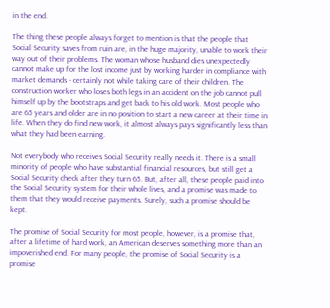in the end.

The thing these people always forget to mention is that the people that Social Security saves from ruin are, in the huge majority, unable to work their way out of their problems. The woman whose husband dies unexpectedly cannot make up for the lost income just by working harder in compliance with market demands - certainly not while taking care of their children. The construction worker who loses both legs in an accident on the job cannot pull himself up by the bootstraps and get back to his old work. Most people who are 65 years and older are in no position to start a new career at their time in life. When they do find new work, it almost always pays significantly less than what they had been earning.

Not everybody who receives Social Security really needs it. There is a small minority of people who have substantial financial resources, but still get a Social Security check after they turn 65. But, after all, these people paid into the Social Security system for their whole lives, and a promise was made to them that they would receive payments. Surely, such a promise should be kept.

The promise of Social Security for most people, however, is a promise that, after a lifetime of hard work, an American deserves something more than an impoverished end. For many people, the promise of Social Security is a promise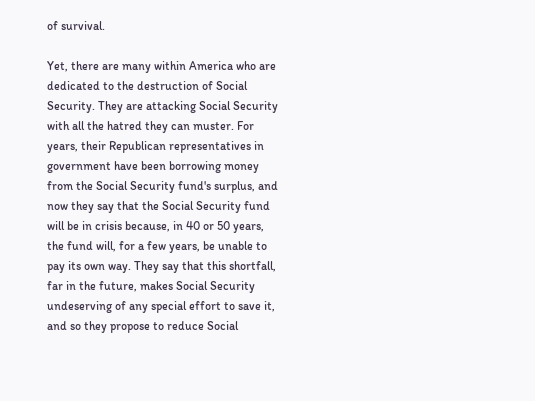of survival.

Yet, there are many within America who are dedicated to the destruction of Social Security. They are attacking Social Security with all the hatred they can muster. For years, their Republican representatives in government have been borrowing money from the Social Security fund's surplus, and now they say that the Social Security fund will be in crisis because, in 40 or 50 years, the fund will, for a few years, be unable to pay its own way. They say that this shortfall, far in the future, makes Social Security undeserving of any special effort to save it, and so they propose to reduce Social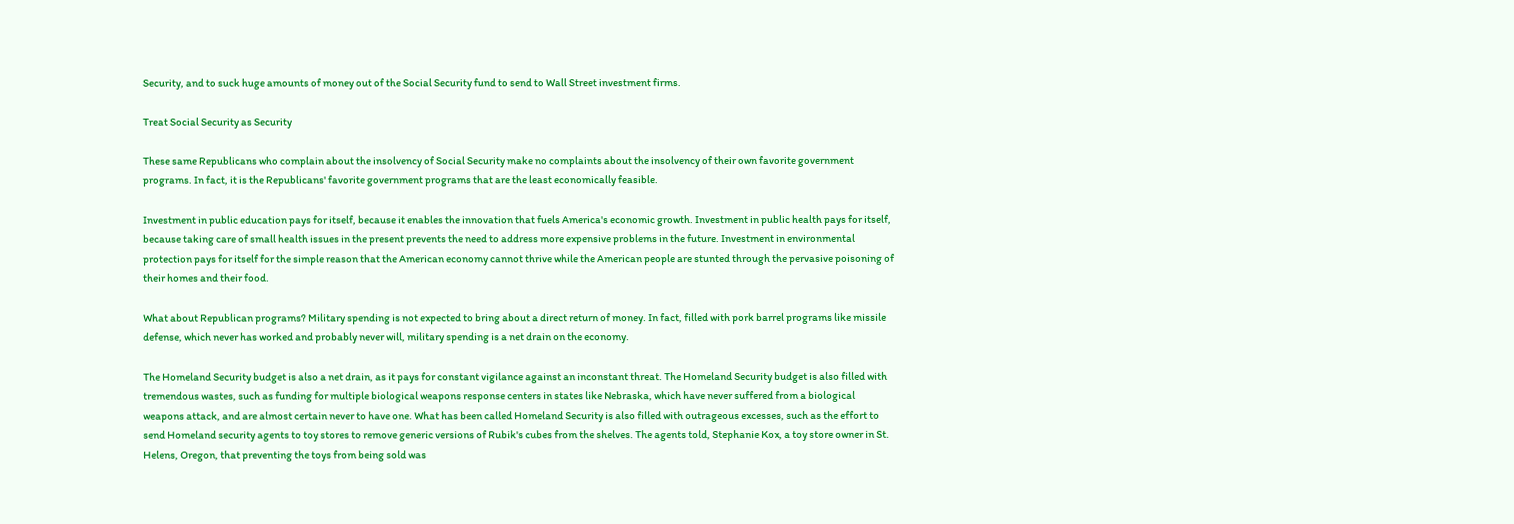Security, and to suck huge amounts of money out of the Social Security fund to send to Wall Street investment firms.

Treat Social Security as Security

These same Republicans who complain about the insolvency of Social Security make no complaints about the insolvency of their own favorite government programs. In fact, it is the Republicans' favorite government programs that are the least economically feasible.

Investment in public education pays for itself, because it enables the innovation that fuels America's economic growth. Investment in public health pays for itself, because taking care of small health issues in the present prevents the need to address more expensive problems in the future. Investment in environmental protection pays for itself for the simple reason that the American economy cannot thrive while the American people are stunted through the pervasive poisoning of their homes and their food.

What about Republican programs? Military spending is not expected to bring about a direct return of money. In fact, filled with pork barrel programs like missile defense, which never has worked and probably never will, military spending is a net drain on the economy.

The Homeland Security budget is also a net drain, as it pays for constant vigilance against an inconstant threat. The Homeland Security budget is also filled with tremendous wastes, such as funding for multiple biological weapons response centers in states like Nebraska, which have never suffered from a biological weapons attack, and are almost certain never to have one. What has been called Homeland Security is also filled with outrageous excesses, such as the effort to send Homeland security agents to toy stores to remove generic versions of Rubik's cubes from the shelves. The agents told, Stephanie Kox, a toy store owner in St. Helens, Oregon, that preventing the toys from being sold was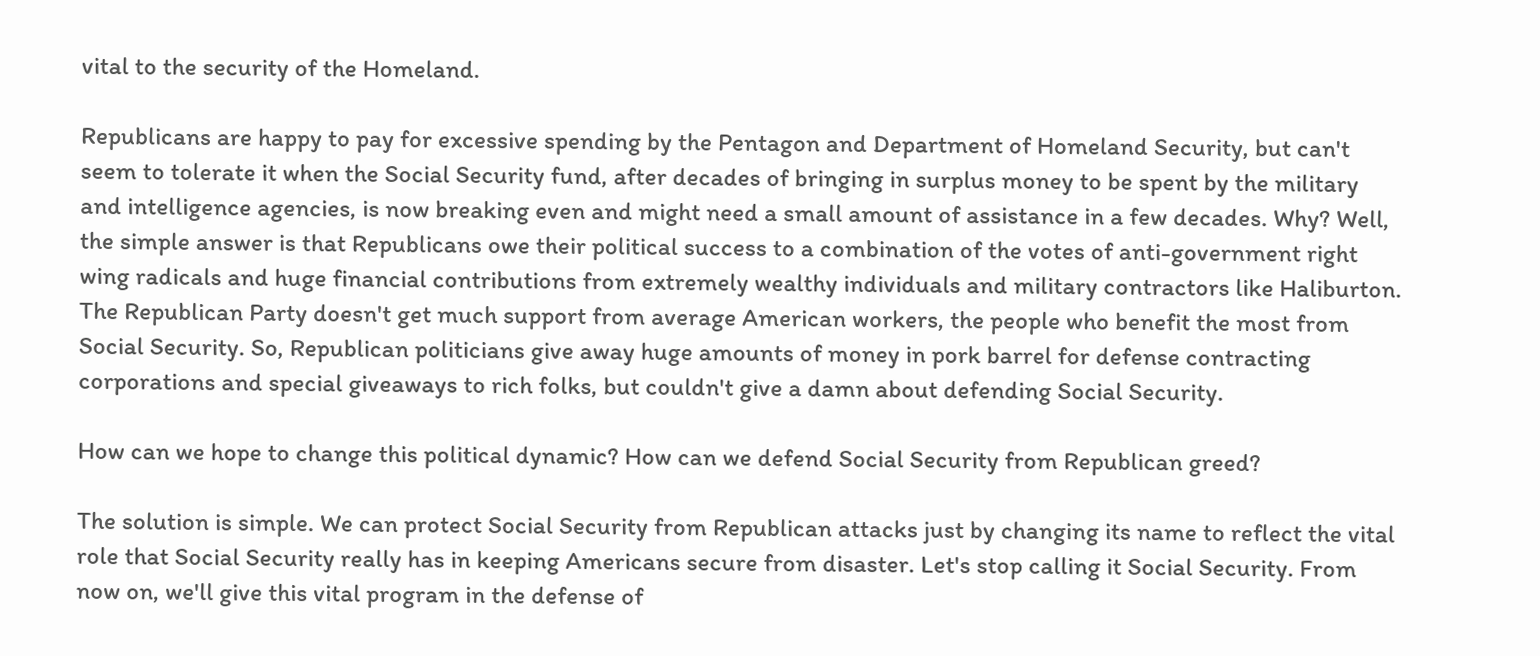vital to the security of the Homeland.

Republicans are happy to pay for excessive spending by the Pentagon and Department of Homeland Security, but can't seem to tolerate it when the Social Security fund, after decades of bringing in surplus money to be spent by the military and intelligence agencies, is now breaking even and might need a small amount of assistance in a few decades. Why? Well, the simple answer is that Republicans owe their political success to a combination of the votes of anti-government right wing radicals and huge financial contributions from extremely wealthy individuals and military contractors like Haliburton. The Republican Party doesn't get much support from average American workers, the people who benefit the most from Social Security. So, Republican politicians give away huge amounts of money in pork barrel for defense contracting corporations and special giveaways to rich folks, but couldn't give a damn about defending Social Security.

How can we hope to change this political dynamic? How can we defend Social Security from Republican greed?

The solution is simple. We can protect Social Security from Republican attacks just by changing its name to reflect the vital role that Social Security really has in keeping Americans secure from disaster. Let's stop calling it Social Security. From now on, we'll give this vital program in the defense of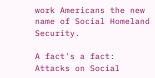work Americans the new name of Social Homeland Security.

A fact's a fact: Attacks on Social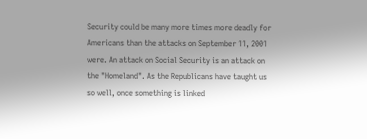Security could be many more times more deadly for Americans than the attacks on September 11, 2001 were. An attack on Social Security is an attack on the "Homeland". As the Republicans have taught us so well, once something is linked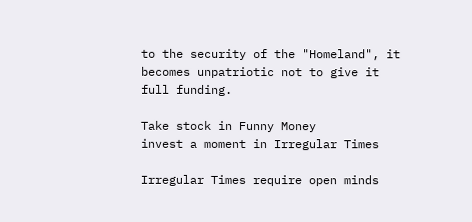to the security of the "Homeland", it becomes unpatriotic not to give it full funding.

Take stock in Funny Money
invest a moment in Irregular Times

Irregular Times require open minds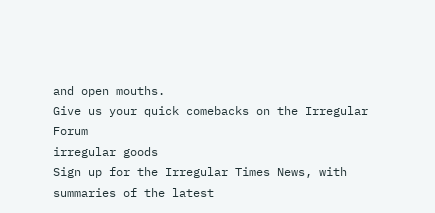and open mouths.
Give us your quick comebacks on the Irregular Forum
irregular goods
Sign up for the Irregular Times News, with summaries of the latest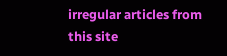irregular articles from this site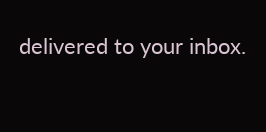delivered to your inbox.